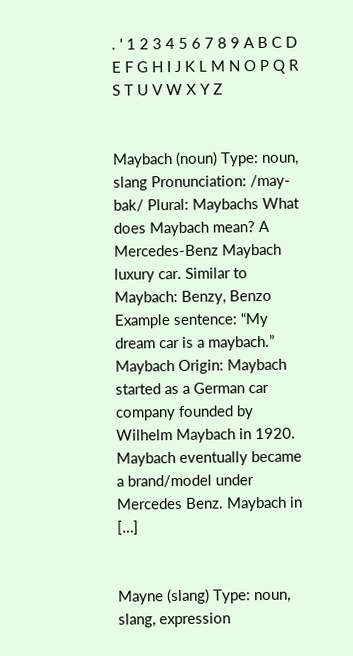. ' 1 2 3 4 5 6 7 8 9 A B C D E F G H I J K L M N O P Q R S T U V W X Y Z


Maybach (noun) Type: noun, slang Pronunciation: /may-bak/ Plural: Maybachs What does Maybach mean? A Mercedes-Benz Maybach luxury car. Similar to Maybach: Benzy, Benzo Example sentence: “My dream car is a maybach.” Maybach Origin: Maybach started as a German car company founded by Wilhelm Maybach in 1920. Maybach eventually became a brand/model under Mercedes Benz. Maybach in […]


Mayne (slang) Type: noun, slang, expression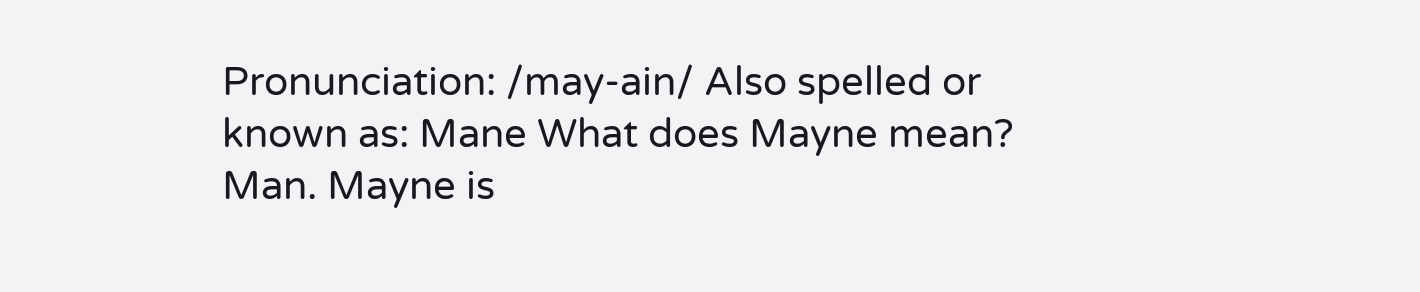Pronunciation: /may-ain/ Also spelled or known as: Mane What does Mayne mean? Man. Mayne is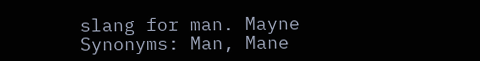slang for man. Mayne Synonyms: Man, Mane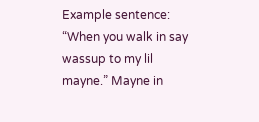Example sentence: “When you walk in say wassup to my lil mayne.” Mayne in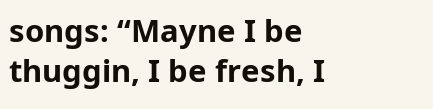songs: “Mayne I be thuggin, I be fresh, I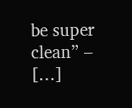be super clean” – […]